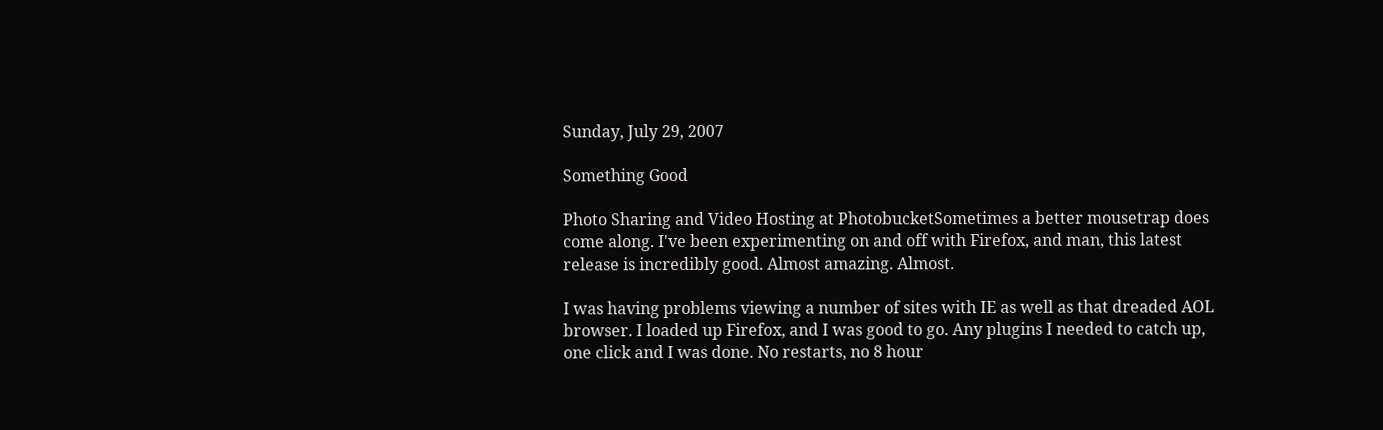Sunday, July 29, 2007

Something Good

Photo Sharing and Video Hosting at PhotobucketSometimes a better mousetrap does come along. I've been experimenting on and off with Firefox, and man, this latest release is incredibly good. Almost amazing. Almost.

I was having problems viewing a number of sites with IE as well as that dreaded AOL browser. I loaded up Firefox, and I was good to go. Any plugins I needed to catch up, one click and I was done. No restarts, no 8 hour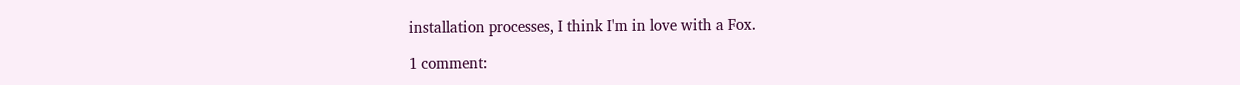installation processes, I think I'm in love with a Fox.

1 comment: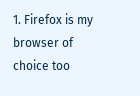1. Firefox is my browser of choice too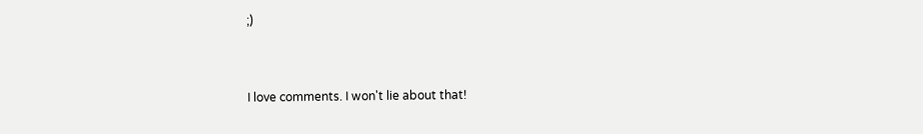;)


I love comments. I won't lie about that!